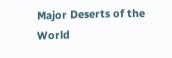Major Deserts of the World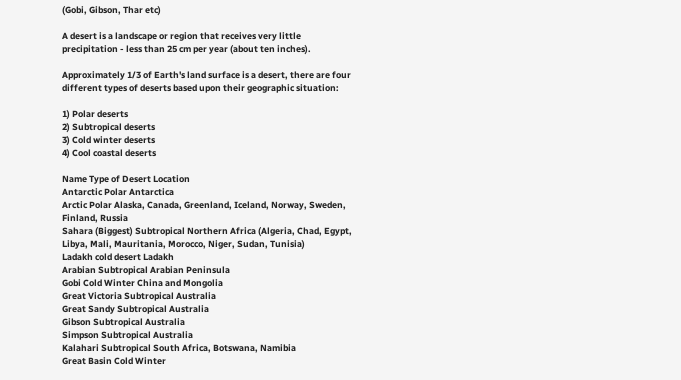(Gobi, Gibson, Thar etc)

A desert is a landscape or region that receives very little precipitation - less than 25 cm per year (about ten inches).

Approximately 1/3 of Earth's land surface is a desert, there are four different types of deserts based upon their geographic situation:

1) Polar deserts
2) Subtropical deserts
3) Cold winter deserts
4) Cool coastal deserts

Name Type of Desert Location
Antarctic Polar Antarctica
Arctic Polar Alaska, Canada, Greenland, Iceland, Norway, Sweden, Finland, Russia
Sahara (Biggest) Subtropical Northern Africa (Algeria, Chad, Egypt, Libya, Mali, Mauritania, Morocco, Niger, Sudan, Tunisia)
Ladakh cold desert Ladakh
Arabian Subtropical Arabian Peninsula
Gobi Cold Winter China and Mongolia
Great Victoria Subtropical Australia
Great Sandy Subtropical Australia
Gibson Subtropical Australia
Simpson Subtropical Australia
Kalahari Subtropical South Africa, Botswana, Namibia
Great Basin Cold Winter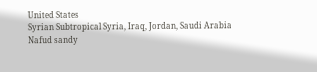United States
Syrian Subtropical Syria, Iraq, Jordan, Saudi Arabia
Nafud sandy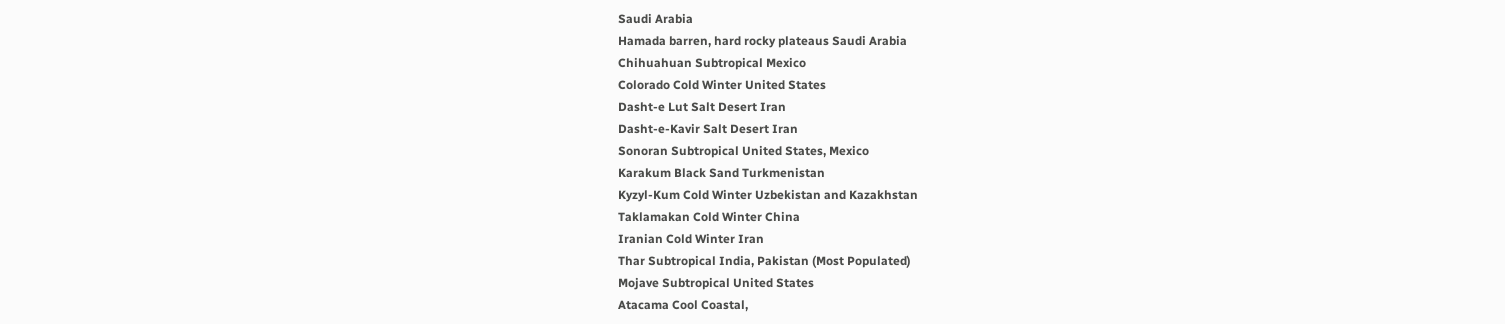Saudi Arabia
Hamada barren, hard rocky plateaus Saudi Arabia
Chihuahuan Subtropical Mexico
Colorado Cold Winter United States
Dasht-e Lut Salt Desert Iran
Dasht-e-Kavir Salt Desert Iran
Sonoran Subtropical United States, Mexico
Karakum Black Sand Turkmenistan
Kyzyl-Kum Cold Winter Uzbekistan and Kazakhstan
Taklamakan Cold Winter China
Iranian Cold Winter Iran
Thar Subtropical India, Pakistan (Most Populated)
Mojave Subtropical United States
Atacama Cool Coastal,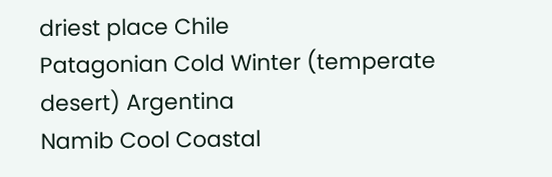driest place Chile
Patagonian Cold Winter (temperate desert) Argentina
Namib Cool Coastal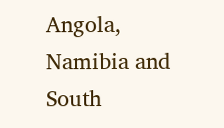Angola, Namibia and South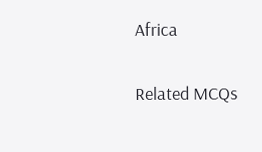Africa

Related MCQs